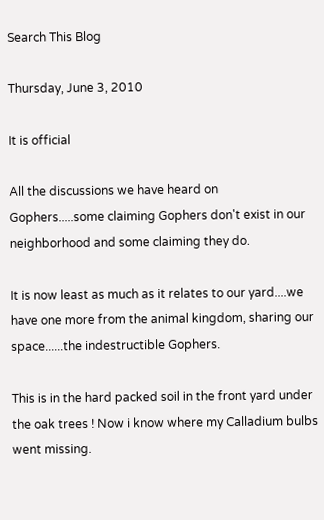Search This Blog

Thursday, June 3, 2010

It is official

All the discussions we have heard on Gophers.....some claiming Gophers don't exist in our neighborhood and some claiming they do.

It is now least as much as it relates to our yard....we have one more from the animal kingdom, sharing our space......the indestructible Gophers.

This is in the hard packed soil in the front yard under the oak trees ! Now i know where my Calladium bulbs went missing.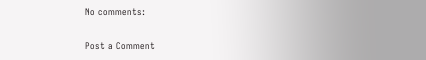No comments:

Post a Comment